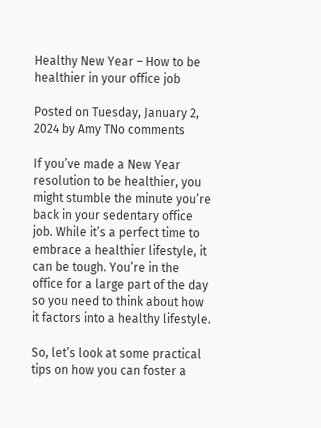Healthy New Year – How to be healthier in your office job

Posted on Tuesday, January 2, 2024 by Amy TNo comments

If you’ve made a New Year resolution to be healthier, you might stumble the minute you’re back in your sedentary office job. While it’s a perfect time to embrace a healthier lifestyle, it can be tough. You’re in the office for a large part of the day so you need to think about how it factors into a healthy lifestyle.

So, let’s look at some practical tips on how you can foster a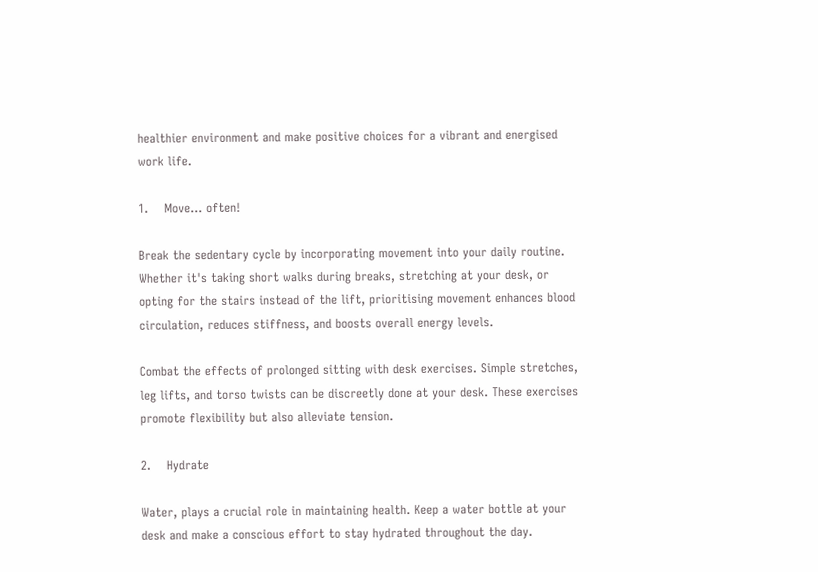healthier environment and make positive choices for a vibrant and energised work life.

1.    Move… often!

Break the sedentary cycle by incorporating movement into your daily routine. Whether it's taking short walks during breaks, stretching at your desk, or opting for the stairs instead of the lift, prioritising movement enhances blood circulation, reduces stiffness, and boosts overall energy levels.

Combat the effects of prolonged sitting with desk exercises. Simple stretches, leg lifts, and torso twists can be discreetly done at your desk. These exercises promote flexibility but also alleviate tension.

2.    Hydrate

Water, plays a crucial role in maintaining health. Keep a water bottle at your desk and make a conscious effort to stay hydrated throughout the day.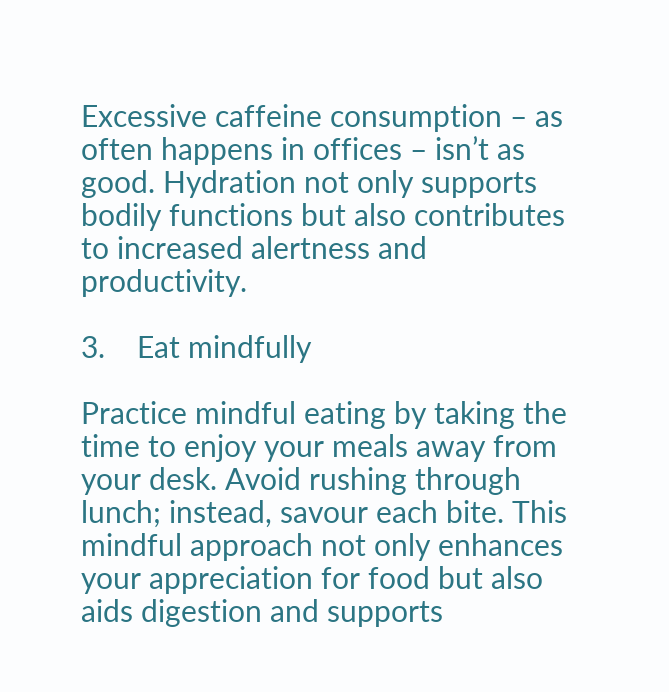Excessive caffeine consumption – as often happens in offices – isn’t as good. Hydration not only supports bodily functions but also contributes to increased alertness and productivity.

3.    Eat mindfully

Practice mindful eating by taking the time to enjoy your meals away from your desk. Avoid rushing through lunch; instead, savour each bite. This mindful approach not only enhances your appreciation for food but also aids digestion and supports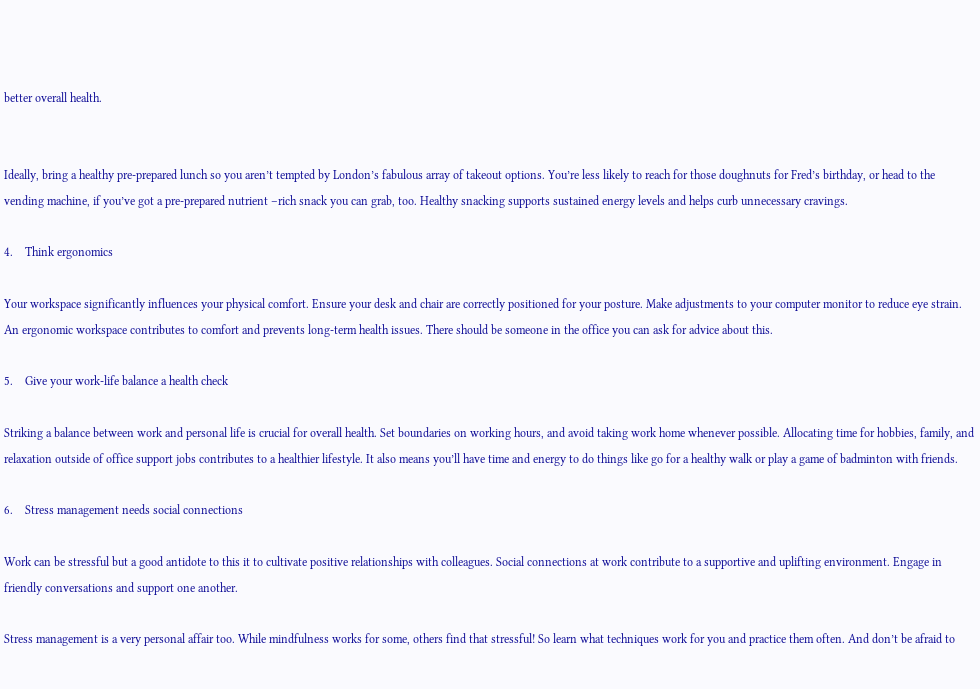better overall health.


Ideally, bring a healthy pre-prepared lunch so you aren’t tempted by London’s fabulous array of takeout options. You’re less likely to reach for those doughnuts for Fred’s birthday, or head to the vending machine, if you’ve got a pre-prepared nutrient –rich snack you can grab, too. Healthy snacking supports sustained energy levels and helps curb unnecessary cravings.

4.    Think ergonomics

Your workspace significantly influences your physical comfort. Ensure your desk and chair are correctly positioned for your posture. Make adjustments to your computer monitor to reduce eye strain. An ergonomic workspace contributes to comfort and prevents long-term health issues. There should be someone in the office you can ask for advice about this.

5.    Give your work-life balance a health check

Striking a balance between work and personal life is crucial for overall health. Set boundaries on working hours, and avoid taking work home whenever possible. Allocating time for hobbies, family, and relaxation outside of office support jobs contributes to a healthier lifestyle. It also means you’ll have time and energy to do things like go for a healthy walk or play a game of badminton with friends.

6.    Stress management needs social connections

Work can be stressful but a good antidote to this it to cultivate positive relationships with colleagues. Social connections at work contribute to a supportive and uplifting environment. Engage in friendly conversations and support one another.

Stress management is a very personal affair too. While mindfulness works for some, others find that stressful! So learn what techniques work for you and practice them often. And don’t be afraid to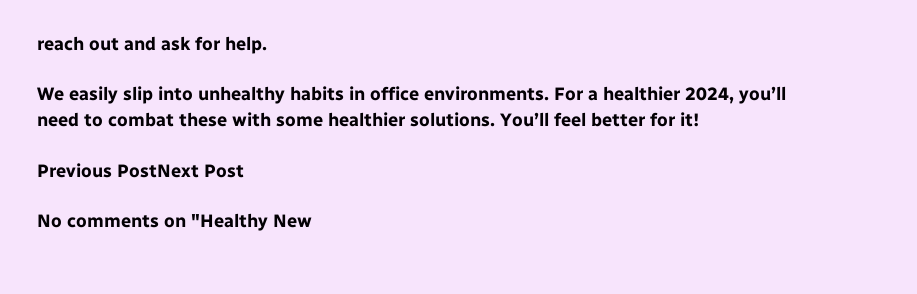reach out and ask for help.

We easily slip into unhealthy habits in office environments. For a healthier 2024, you’ll need to combat these with some healthier solutions. You’ll feel better for it!

Previous PostNext Post

No comments on "Healthy New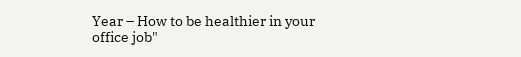Year – How to be healthier in your office job"